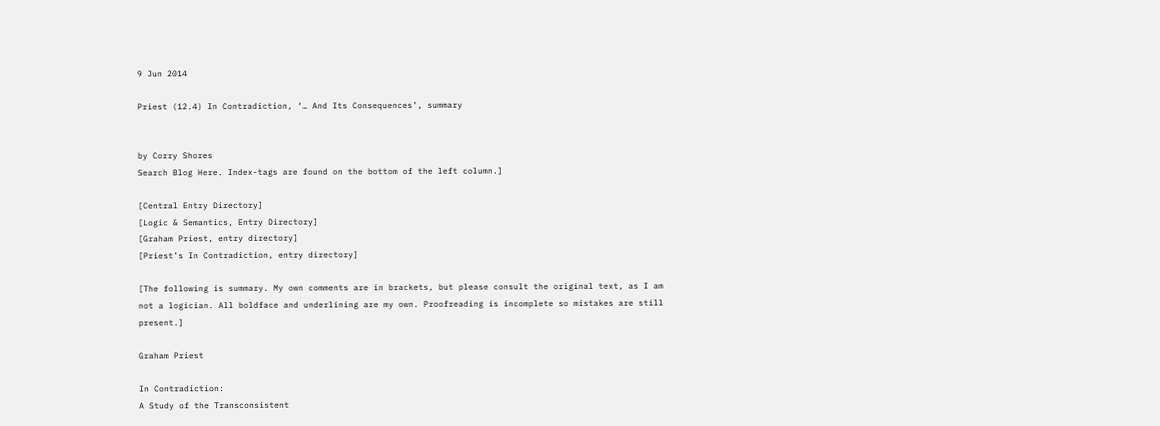9 Jun 2014

Priest (12.4) In Contradiction, ‘… And Its Consequences’, summary


by Corry Shores
Search Blog Here. Index-tags are found on the bottom of the left column.]

[Central Entry Directory]
[Logic & Semantics, Entry Directory]
[Graham Priest, entry directory]
[Priest’s In Contradiction, entry directory]

[The following is summary. My own comments are in brackets, but please consult the original text, as I am not a logician. All boldface and underlining are my own. Proofreading is incomplete so mistakes are still present.]

Graham Priest

In Contradiction:
A Study of the Transconsistent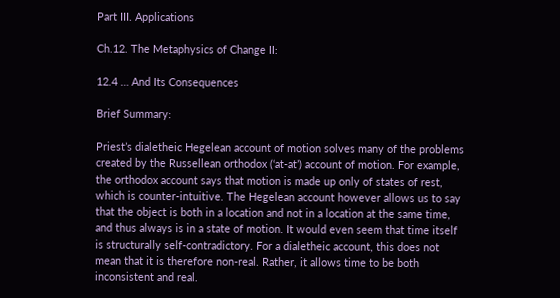Part III. Applications

Ch.12. The Metaphysics of Change II:

12.4 … And Its Consequences

Brief Summary:

Priest’s dialetheic Hegelean account of motion solves many of the problems created by the Russellean orthodox (‘at-at’) account of motion. For example, the orthodox account says that motion is made up only of states of rest, which is counter-intuitive. The Hegelean account however allows us to say that the object is both in a location and not in a location at the same time, and thus always is in a state of motion. It would even seem that time itself is structurally self-contradictory. For a dialetheic account, this does not mean that it is therefore non-real. Rather, it allows time to be both inconsistent and real.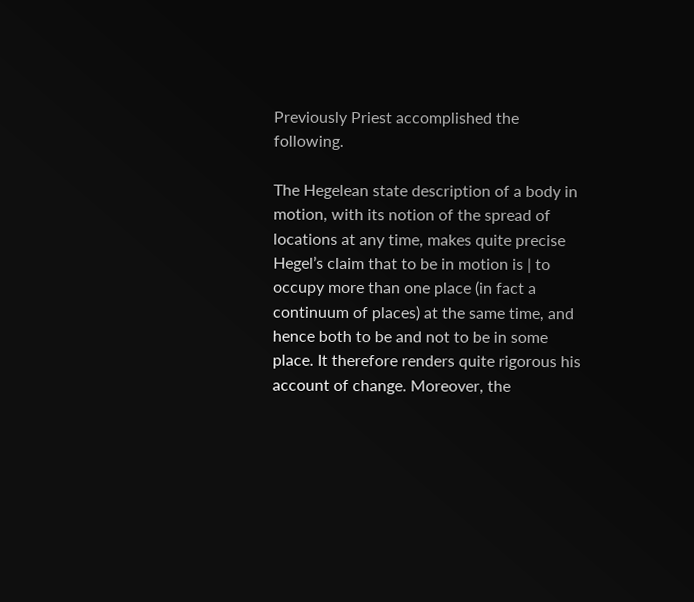Previously Priest accomplished the following.

The Hegelean state description of a body in motion, with its notion of the spread of locations at any time, makes quite precise Hegel’s claim that to be in motion is | to occupy more than one place (in fact a continuum of places) at the same time, and hence both to be and not to be in some place. It therefore renders quite rigorous his account of change. Moreover, the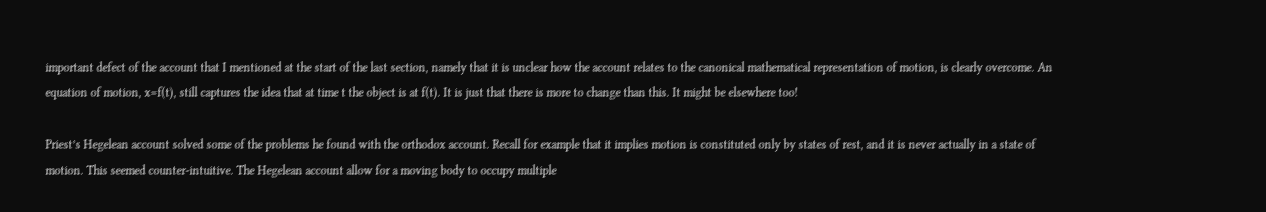important defect of the account that I mentioned at the start of the last section, namely that it is unclear how the account relates to the canonical mathematical representation of motion, is clearly overcome. An equation of motion, x=f(t), still captures the idea that at time t the object is at f(t). It is just that there is more to change than this. It might be elsewhere too!

Priest’s Hegelean account solved some of the problems he found with the orthodox account. Recall for example that it implies motion is constituted only by states of rest, and it is never actually in a state of motion. This seemed counter-intuitive. The Hegelean account allow for a moving body to occupy multiple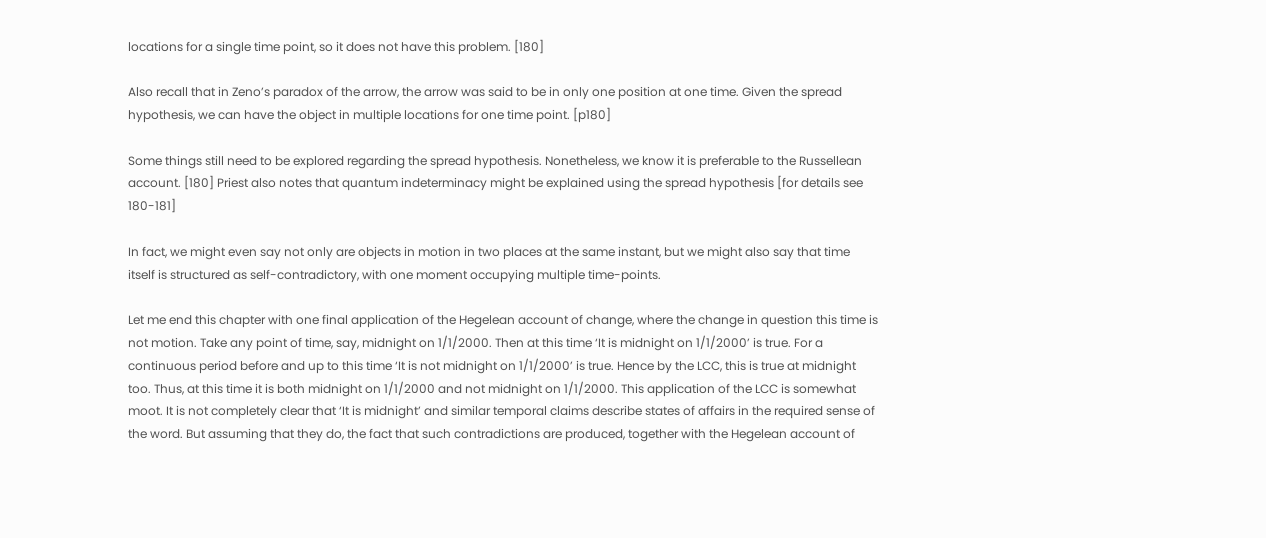locations for a single time point, so it does not have this problem. [180]

Also recall that in Zeno’s paradox of the arrow, the arrow was said to be in only one position at one time. Given the spread hypothesis, we can have the object in multiple locations for one time point. [p180]

Some things still need to be explored regarding the spread hypothesis. Nonetheless, we know it is preferable to the Russellean account. [180] Priest also notes that quantum indeterminacy might be explained using the spread hypothesis [for details see 180-181]

In fact, we might even say not only are objects in motion in two places at the same instant, but we might also say that time itself is structured as self-contradictory, with one moment occupying multiple time-points.

Let me end this chapter with one final application of the Hegelean account of change, where the change in question this time is not motion. Take any point of time, say, midnight on 1/1/2000. Then at this time ‘It is midnight on 1/1/2000’ is true. For a continuous period before and up to this time ‘It is not midnight on 1/1/2000’ is true. Hence by the LCC, this is true at midnight too. Thus, at this time it is both midnight on 1/1/2000 and not midnight on 1/1/2000. This application of the LCC is somewhat moot. It is not completely clear that ‘It is midnight’ and similar temporal claims describe states of affairs in the required sense of the word. But assuming that they do, the fact that such contradictions are produced, together with the Hegelean account of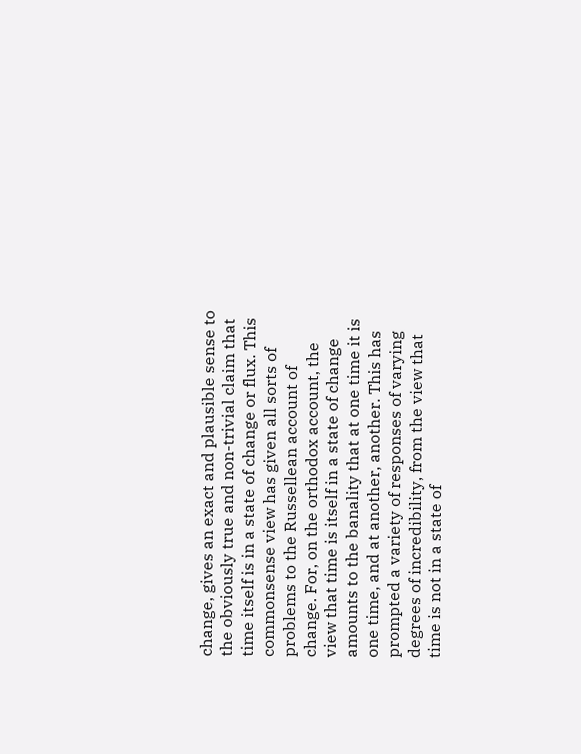change, gives an exact and plausible sense to the obviously true and non-trivial claim that time itself is in a state of change or flux. This commonsense view has given all sorts of problems to the Russellean account of change. For, on the orthodox account, the view that time is itself in a state of change amounts to the banality that at one time it is one time, and at another, another. This has prompted a variety of responses of varying degrees of incredibility, from the view that time is not in a state of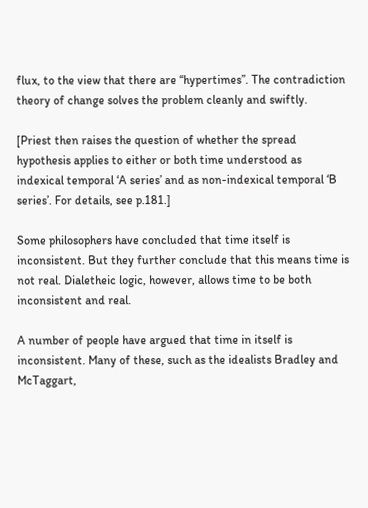flux, to the view that there are ‘‘hypertimes’’. The contradiction theory of change solves the problem cleanly and swiftly.

[Priest then raises the question of whether the spread hypothesis applies to either or both time understood as indexical temporal ‘A series’ and as non-indexical temporal ‘B series’. For details, see p.181.]

Some philosophers have concluded that time itself is inconsistent. But they further conclude that this means time is not real. Dialetheic logic, however, allows time to be both inconsistent and real.

A number of people have argued that time in itself is inconsistent. Many of these, such as the idealists Bradley and McTaggart,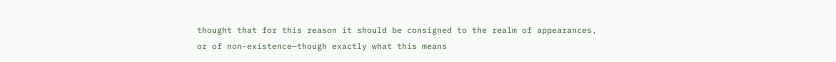thought that for this reason it should be consigned to the realm of appearances, or of non-existence—though exactly what this means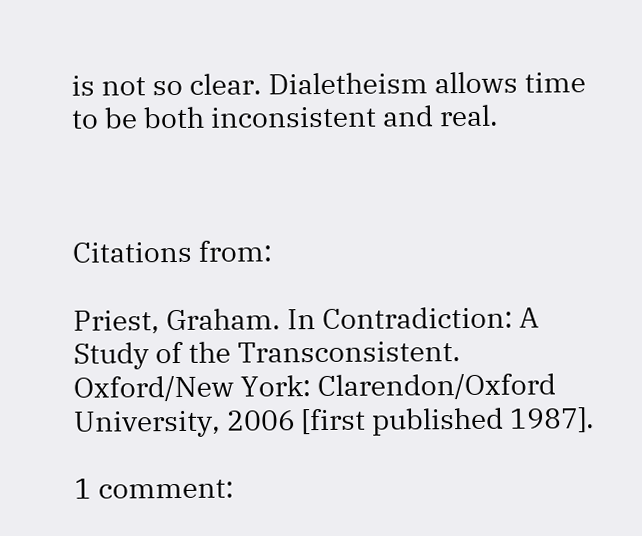is not so clear. Dialetheism allows time to be both inconsistent and real.



Citations from:

Priest, Graham. In Contradiction: A Study of the Transconsistent. Oxford/New York: Clarendon/Oxford University, 2006 [first published 1987].

1 comment: